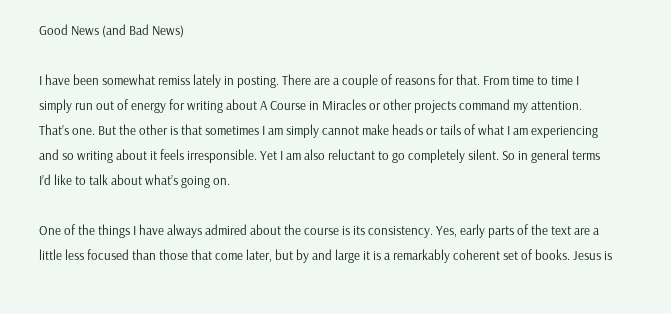Good News (and Bad News)

I have been somewhat remiss lately in posting. There are a couple of reasons for that. From time to time I simply run out of energy for writing about A Course in Miracles or other projects command my attention. That’s one. But the other is that sometimes I am simply cannot make heads or tails of what I am experiencing and so writing about it feels irresponsible. Yet I am also reluctant to go completely silent. So in general terms I’d like to talk about what’s going on.

One of the things I have always admired about the course is its consistency. Yes, early parts of the text are a little less focused than those that come later, but by and large it is a remarkably coherent set of books. Jesus is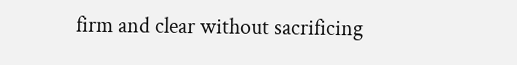firm and clear without sacrificing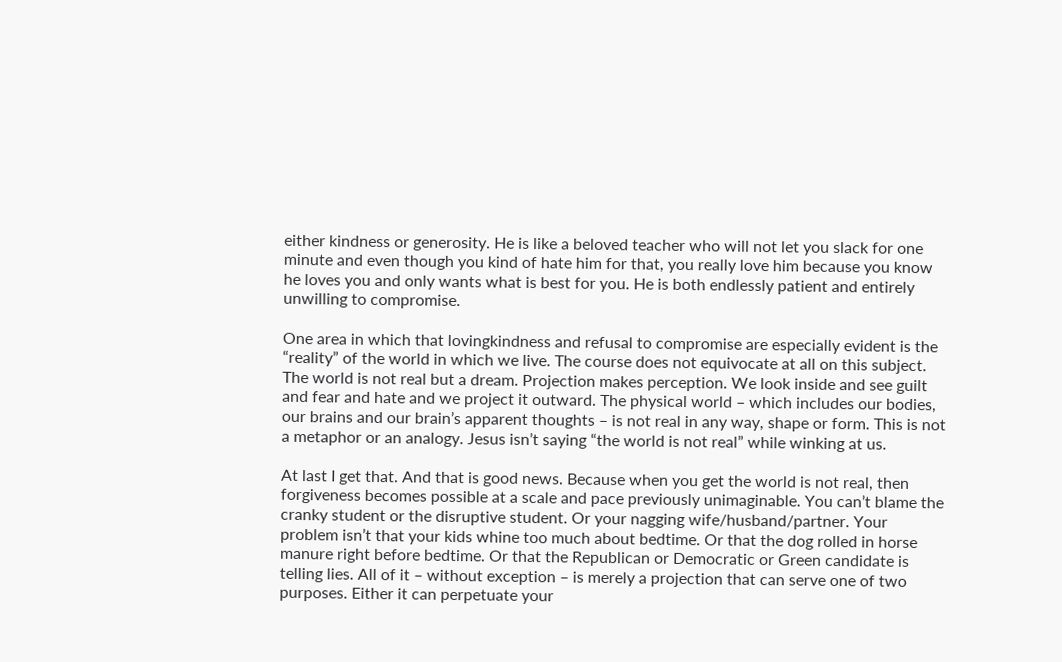either kindness or generosity. He is like a beloved teacher who will not let you slack for one minute and even though you kind of hate him for that, you really love him because you know he loves you and only wants what is best for you. He is both endlessly patient and entirely unwilling to compromise.

One area in which that lovingkindness and refusal to compromise are especially evident is the “reality” of the world in which we live. The course does not equivocate at all on this subject. The world is not real but a dream. Projection makes perception. We look inside and see guilt and fear and hate and we project it outward. The physical world – which includes our bodies, our brains and our brain’s apparent thoughts – is not real in any way, shape or form. This is not a metaphor or an analogy. Jesus isn’t saying “the world is not real” while winking at us.

At last I get that. And that is good news. Because when you get the world is not real, then forgiveness becomes possible at a scale and pace previously unimaginable. You can’t blame the cranky student or the disruptive student. Or your nagging wife/husband/partner. Your problem isn’t that your kids whine too much about bedtime. Or that the dog rolled in horse manure right before bedtime. Or that the Republican or Democratic or Green candidate is telling lies. All of it – without exception – is merely a projection that can serve one of two purposes. Either it can perpetuate your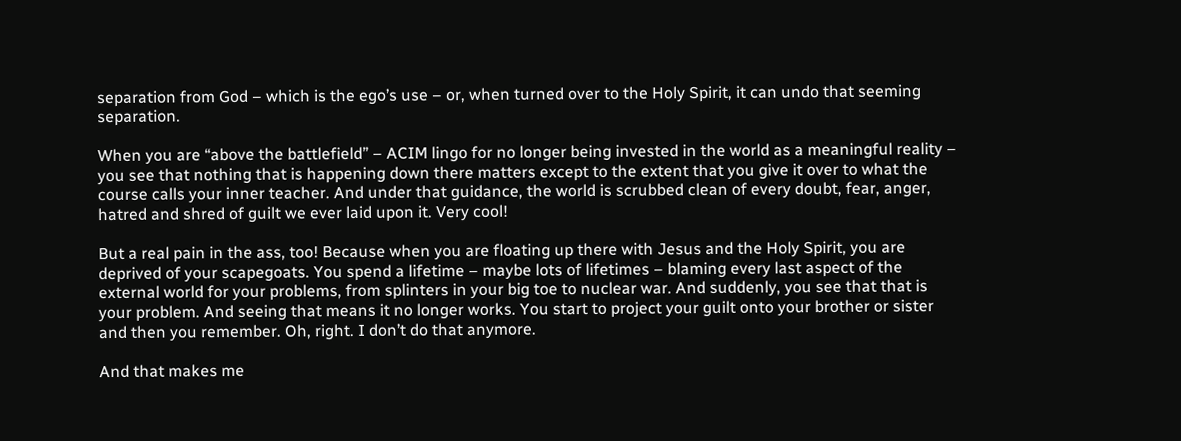separation from God – which is the ego’s use – or, when turned over to the Holy Spirit, it can undo that seeming separation.

When you are “above the battlefield” – ACIM lingo for no longer being invested in the world as a meaningful reality – you see that nothing that is happening down there matters except to the extent that you give it over to what the course calls your inner teacher. And under that guidance, the world is scrubbed clean of every doubt, fear, anger, hatred and shred of guilt we ever laid upon it. Very cool!

But a real pain in the ass, too! Because when you are floating up there with Jesus and the Holy Spirit, you are deprived of your scapegoats. You spend a lifetime – maybe lots of lifetimes – blaming every last aspect of the external world for your problems, from splinters in your big toe to nuclear war. And suddenly, you see that that is your problem. And seeing that means it no longer works. You start to project your guilt onto your brother or sister and then you remember. Oh, right. I don’t do that anymore.

And that makes me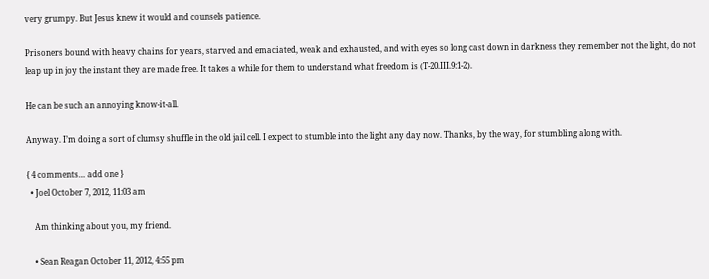very grumpy. But Jesus knew it would and counsels patience.

Prisoners bound with heavy chains for years, starved and emaciated, weak and exhausted, and with eyes so long cast down in darkness they remember not the light, do not leap up in joy the instant they are made free. It takes a while for them to understand what freedom is (T-20.III.9:1-2).

He can be such an annoying know-it-all.

Anyway. I’m doing a sort of clumsy shuffle in the old jail cell. I expect to stumble into the light any day now. Thanks, by the way, for stumbling along with.

{ 4 comments… add one }
  • Joel October 7, 2012, 11:03 am

    Am thinking about you, my friend.

    • Sean Reagan October 11, 2012, 4:55 pm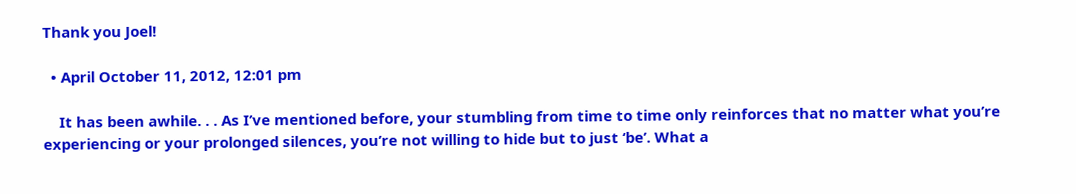Thank you Joel!

  • April October 11, 2012, 12:01 pm

    It has been awhile. . . As I’ve mentioned before, your stumbling from time to time only reinforces that no matter what you’re experiencing or your prolonged silences, you’re not willing to hide but to just ‘be’. What a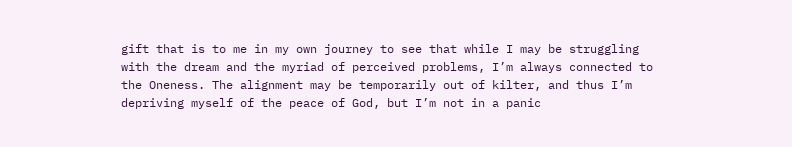gift that is to me in my own journey to see that while I may be struggling with the dream and the myriad of perceived problems, I’m always connected to the Oneness. The alignment may be temporarily out of kilter, and thus I’m depriving myself of the peace of God, but I’m not in a panic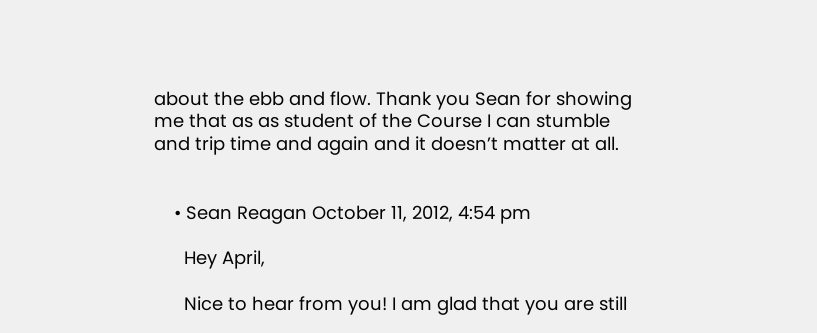about the ebb and flow. Thank you Sean for showing me that as as student of the Course I can stumble and trip time and again and it doesn’t matter at all.


    • Sean Reagan October 11, 2012, 4:54 pm

      Hey April,

      Nice to hear from you! I am glad that you are still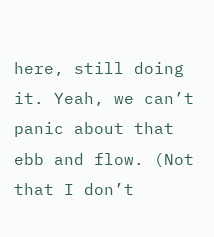here, still doing it. Yeah, we can’t panic about that ebb and flow. (Not that I don’t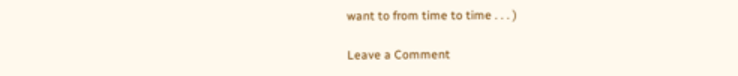want to from time to time . . . )

Leave a Comment